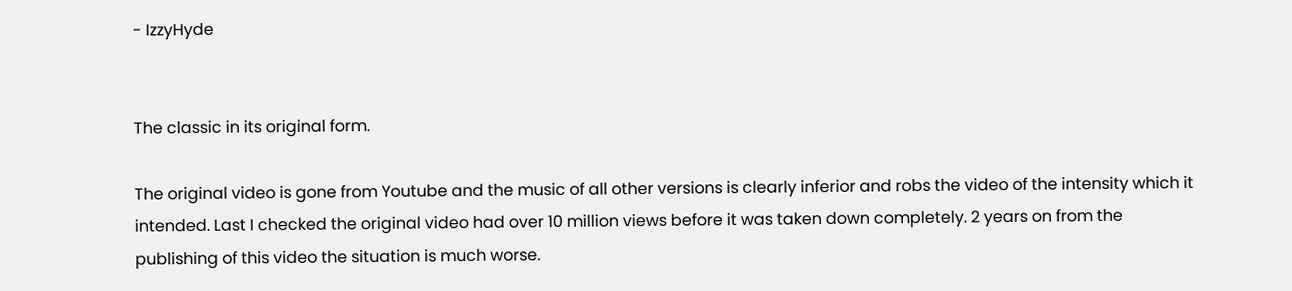- IzzyHyde


The classic in its original form.

The original video is gone from Youtube and the music of all other versions is clearly inferior and robs the video of the intensity which it intended. Last I checked the original video had over 10 million views before it was taken down completely. 2 years on from the publishing of this video the situation is much worse.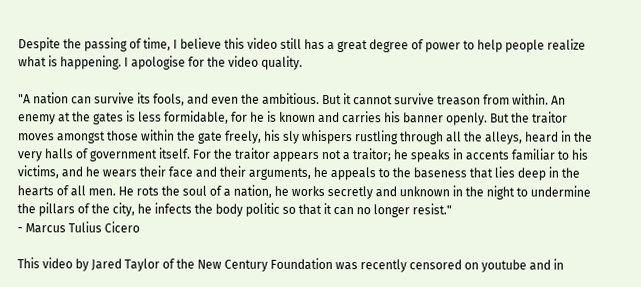Despite the passing of time, I believe this video still has a great degree of power to help people realize what is happening. I apologise for the video quality.

"A nation can survive its fools, and even the ambitious. But it cannot survive treason from within. An enemy at the gates is less formidable, for he is known and carries his banner openly. But the traitor moves amongst those within the gate freely, his sly whispers rustling through all the alleys, heard in the very halls of government itself. For the traitor appears not a traitor; he speaks in accents familiar to his victims, and he wears their face and their arguments, he appeals to the baseness that lies deep in the hearts of all men. He rots the soul of a nation, he works secretly and unknown in the night to undermine the pillars of the city, he infects the body politic so that it can no longer resist."
- Marcus Tulius Cicero

This video by Jared Taylor of the New Century Foundation was recently censored on youtube and in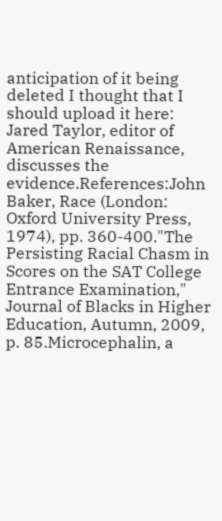anticipation of it being deleted I thought that I should upload it here: Jared Taylor, editor of American Renaissance, discusses the evidence.References:John Baker, Race (London: Oxford University Press, 1974), pp. 360-400."The Persisting Racial Chasm in Scores on the SAT College Entrance Examination," Journal of Blacks in Higher Education, Autumn, 2009, p. 85.Microcephalin, a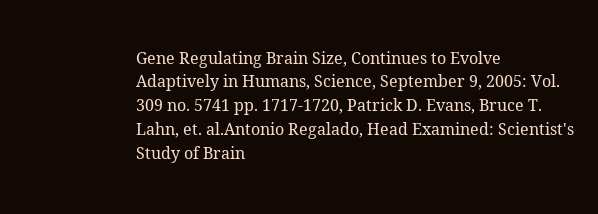Gene Regulating Brain Size, Continues to Evolve Adaptively in Humans, Science, September 9, 2005: Vol. 309 no. 5741 pp. 1717-1720, Patrick D. Evans, Bruce T. Lahn, et. al.Antonio Regalado, Head Examined: Scientist's Study of Brain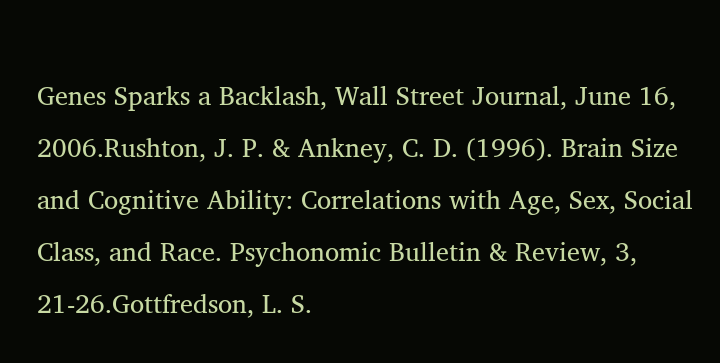Genes Sparks a Backlash, Wall Street Journal, June 16, 2006.Rushton, J. P. & Ankney, C. D. (1996). Brain Size and Cognitive Ability: Correlations with Age, Sex, Social Class, and Race. Psychonomic Bulletin & Review, 3, 21-26.Gottfredson, L. S.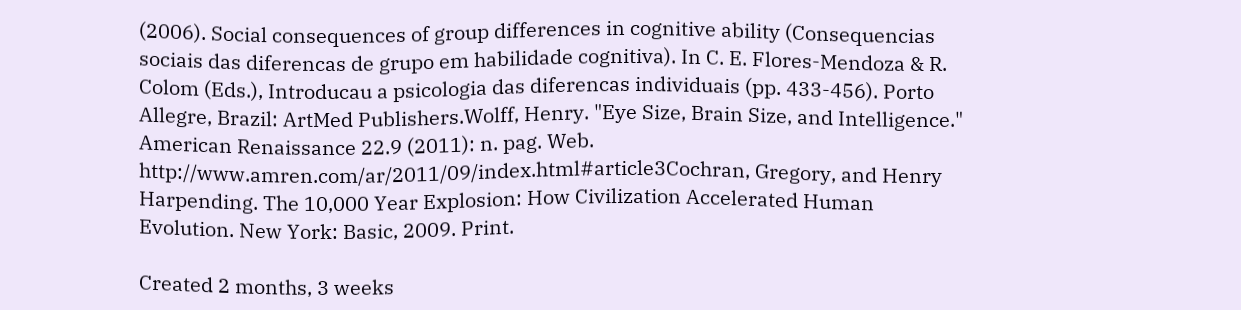(2006). Social consequences of group differences in cognitive ability (Consequencias sociais das diferencas de grupo em habilidade cognitiva). In C. E. Flores-Mendoza & R. Colom (Eds.), Introducau a psicologia das diferencas individuais (pp. 433-456). Porto Allegre, Brazil: ArtMed Publishers.Wolff, Henry. "Eye Size, Brain Size, and Intelligence." American Renaissance 22.9 (2011): n. pag. Web. http://www.amren.com/ar/2011/09/index.html#article3Cochran, Gregory, and Henry Harpending. The 10,000 Year Explosion: How Civilization Accelerated Human Evolution. New York: Basic, 2009. Print.

Created 2 months, 3 weeks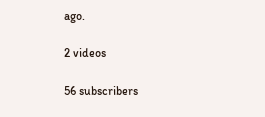ago.

2 videos

56 subscribers